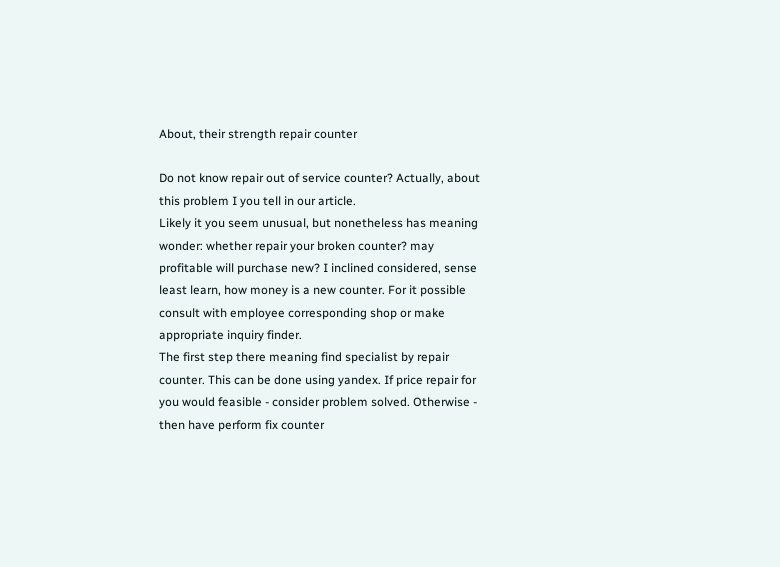About, their strength repair counter

Do not know repair out of service counter? Actually, about this problem I you tell in our article.
Likely it you seem unusual, but nonetheless has meaning wonder: whether repair your broken counter? may profitable will purchase new? I inclined considered, sense least learn, how money is a new counter. For it possible consult with employee corresponding shop or make appropriate inquiry finder.
The first step there meaning find specialist by repair counter. This can be done using yandex. If price repair for you would feasible - consider problem solved. Otherwise - then have perform fix counter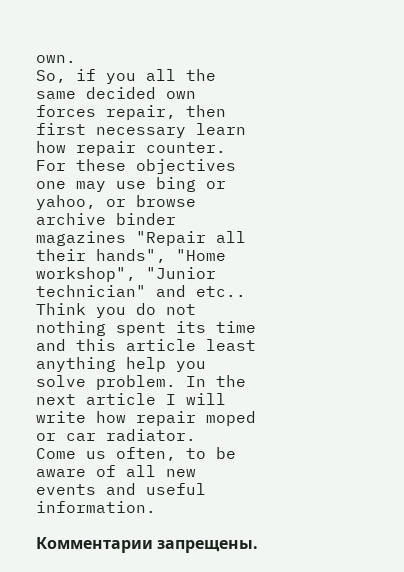own.
So, if you all the same decided own forces repair, then first necessary learn how repair counter. For these objectives one may use bing or yahoo, or browse archive binder magazines "Repair all their hands", "Home workshop", "Junior technician" and etc..
Think you do not nothing spent its time and this article least anything help you solve problem. In the next article I will write how repair moped or car radiator.
Come us often, to be aware of all new events and useful information.

Комментарии запрещены.